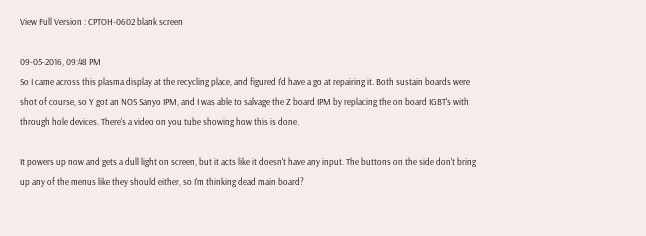View Full Version : CPTOH-0602 blank screen

09-05-2016, 09:48 PM
So I came across this plasma display at the recycling place, and figured I'd have a go at repairing it. Both sustain boards were shot of course, so Y got an NOS Sanyo IPM, and I was able to salvage the Z board IPM by replacing the on board IGBT's with through hole devices. There's a video on you tube showing how this is done.

It powers up now and gets a dull light on screen, but it acts like it doesn't have any input. The buttons on the side don't bring up any of the menus like they should either, so I'm thinking dead main board?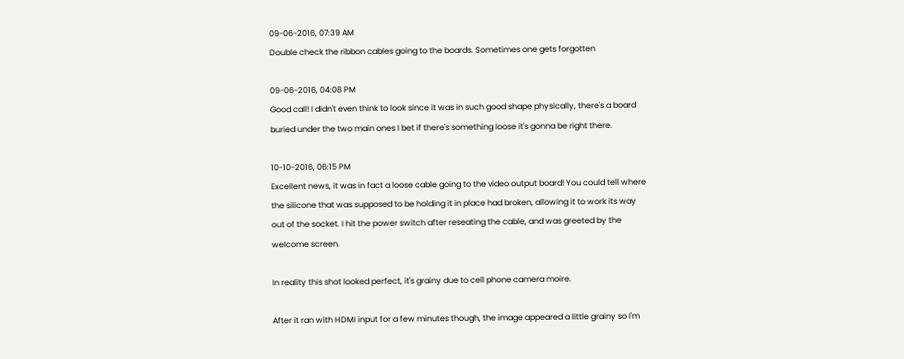09-06-2016, 07:39 AM
Double check the ribbon cables going to the boards. Sometimes one gets forgotten

09-06-2016, 04:08 PM
Good call! I didn't even think to look since it was in such good shape physically, there's a board buried under the two main ones I bet if there's something loose it's gonna be right there.

10-10-2016, 06:15 PM
Excellent news, it was in fact a loose cable going to the video output board! You could tell where the silicone that was supposed to be holding it in place had broken, allowing it to work its way out of the socket. I hit the power switch after reseating the cable, and was greeted by the welcome screen.

In reality this shot looked perfect, it's grainy due to cell phone camera moire.

After it ran with HDMI input for a few minutes though, the image appeared a little grainy so I'm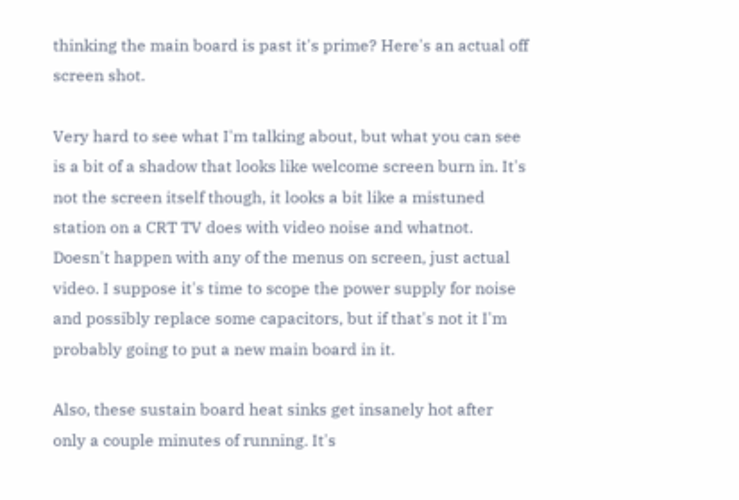thinking the main board is past it's prime? Here's an actual off screen shot.

Very hard to see what I'm talking about, but what you can see is a bit of a shadow that looks like welcome screen burn in. It's not the screen itself though, it looks a bit like a mistuned station on a CRT TV does with video noise and whatnot. Doesn't happen with any of the menus on screen, just actual video. I suppose it's time to scope the power supply for noise and possibly replace some capacitors, but if that's not it I'm probably going to put a new main board in it.

Also, these sustain board heat sinks get insanely hot after only a couple minutes of running. It's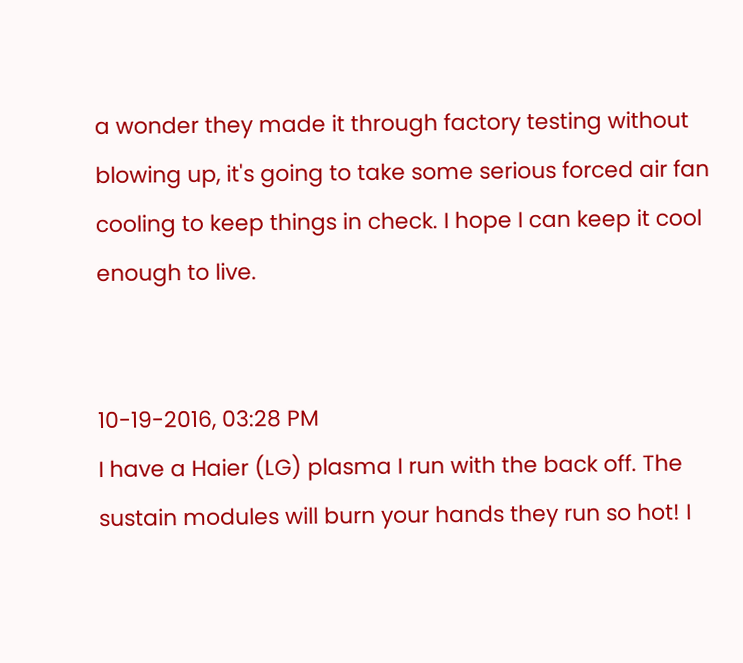a wonder they made it through factory testing without blowing up, it's going to take some serious forced air fan cooling to keep things in check. I hope I can keep it cool enough to live.


10-19-2016, 03:28 PM
I have a Haier (LG) plasma I run with the back off. The sustain modules will burn your hands they run so hot! I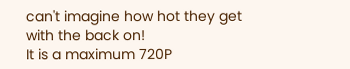can't imagine how hot they get with the back on!
It is a maximum 720P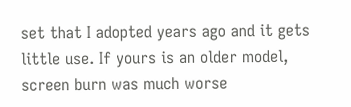set that I adopted years ago and it gets little use. If yours is an older model, screen burn was much worse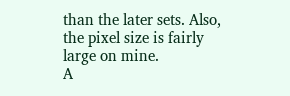than the later sets. Also, the pixel size is fairly large on mine.
A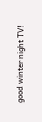good winter night TV!